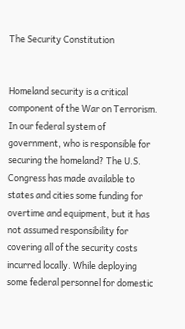The Security Constitution


Homeland security is a critical component of the War on Terrorism. In our federal system of government, who is responsible for securing the homeland? The U.S. Congress has made available to states and cities some funding for overtime and equipment, but it has not assumed responsibility for covering all of the security costs incurred locally. While deploying some federal personnel for domestic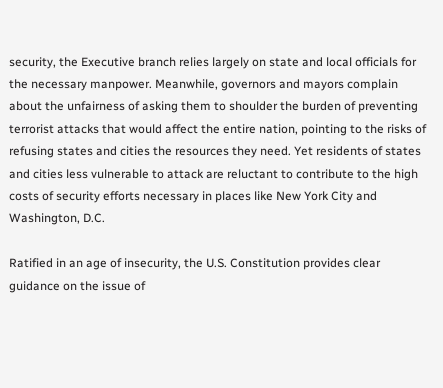security, the Executive branch relies largely on state and local officials for the necessary manpower. Meanwhile, governors and mayors complain about the unfairness of asking them to shoulder the burden of preventing terrorist attacks that would affect the entire nation, pointing to the risks of refusing states and cities the resources they need. Yet residents of states and cities less vulnerable to attack are reluctant to contribute to the high costs of security efforts necessary in places like New York City and Washington, D.C.

Ratified in an age of insecurity, the U.S. Constitution provides clear guidance on the issue of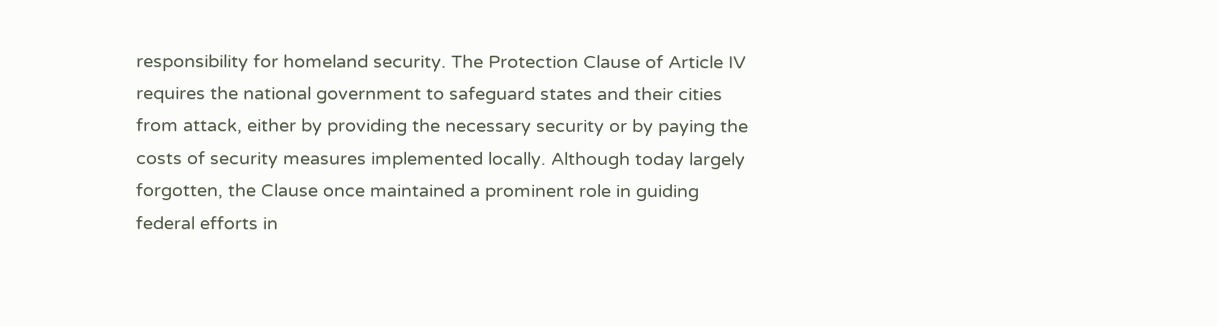responsibility for homeland security. The Protection Clause of Article IV requires the national government to safeguard states and their cities from attack, either by providing the necessary security or by paying the costs of security measures implemented locally. Although today largely forgotten, the Clause once maintained a prominent role in guiding federal efforts in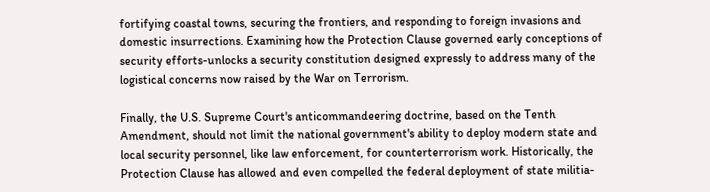fortifying coastal towns, securing the frontiers, and responding to foreign invasions and domestic insurrections. Examining how the Protection Clause governed early conceptions of security efforts-unlocks a security constitution designed expressly to address many of the logistical concerns now raised by the War on Terrorism.

Finally, the U.S. Supreme Court's anticommandeering doctrine, based on the Tenth Amendment, should not limit the national government's ability to deploy modern state and local security personnel, like law enforcement, for counterterrorism work. Historically, the Protection Clause has allowed and even compelled the federal deployment of state militia-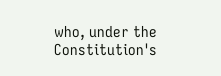who, under the Constitution's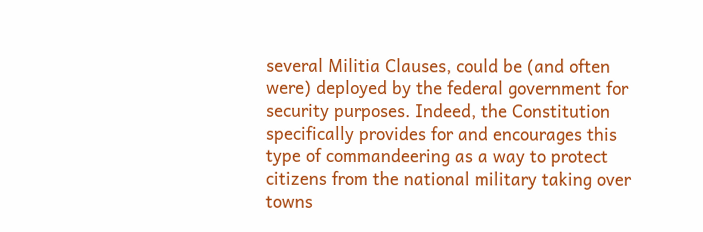several Militia Clauses, could be (and often were) deployed by the federal government for security purposes. Indeed, the Constitution specifically provides for and encourages this type of commandeering as a way to protect citizens from the national military taking over towns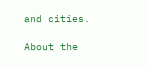and cities.

About the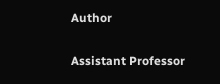Author

Assistant Professor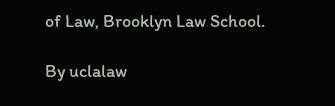of Law, Brooklyn Law School.

By uclalaw